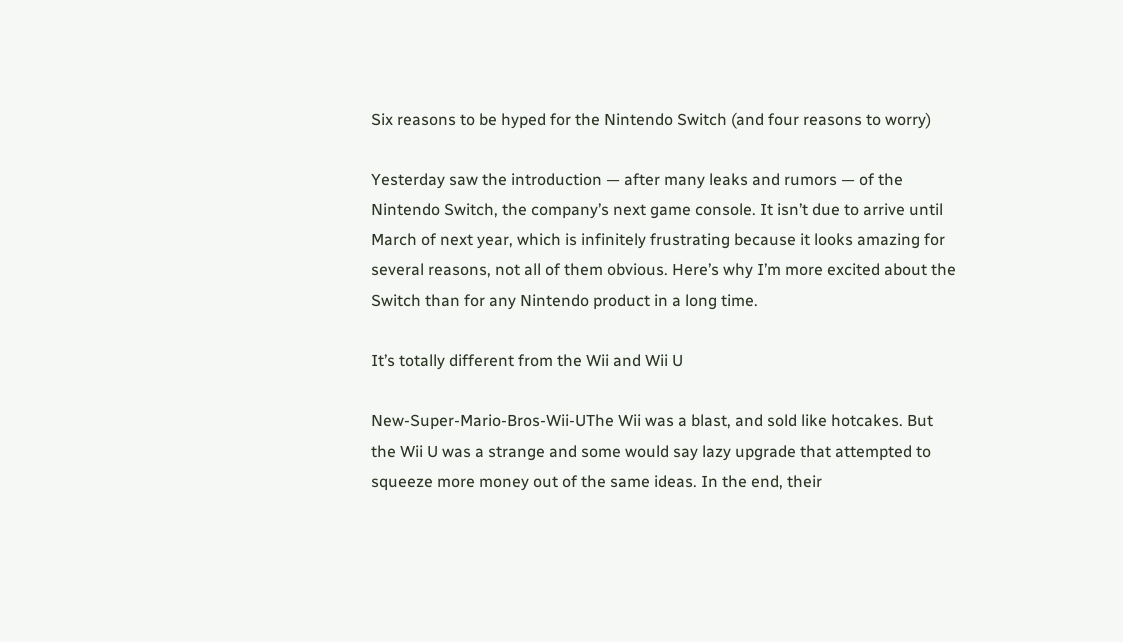Six reasons to be hyped for the Nintendo Switch (and four reasons to worry)

Yesterday saw the introduction — after many leaks and rumors — of the Nintendo Switch, the company’s next game console. It isn’t due to arrive until March of next year, which is infinitely frustrating because it looks amazing for several reasons, not all of them obvious. Here’s why I’m more excited about the Switch than for any Nintendo product in a long time.

It’s totally different from the Wii and Wii U

New-Super-Mario-Bros-Wii-UThe Wii was a blast, and sold like hotcakes. But the Wii U was a strange and some would say lazy upgrade that attempted to squeeze more money out of the same ideas. In the end, their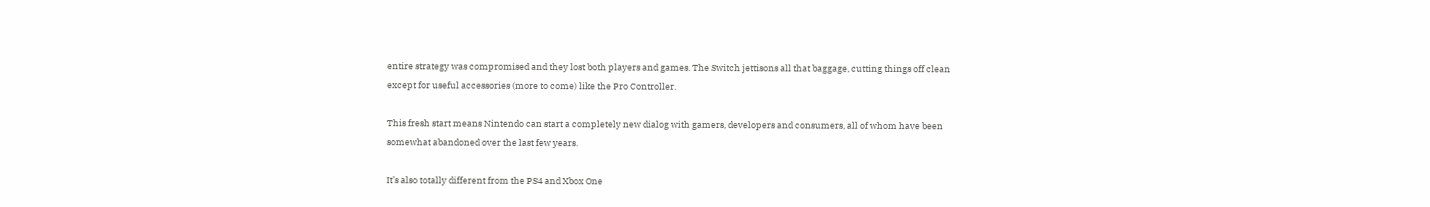entire strategy was compromised and they lost both players and games. The Switch jettisons all that baggage, cutting things off clean except for useful accessories (more to come) like the Pro Controller.

This fresh start means Nintendo can start a completely new dialog with gamers, developers and consumers, all of whom have been somewhat abandoned over the last few years.

It’s also totally different from the PS4 and Xbox One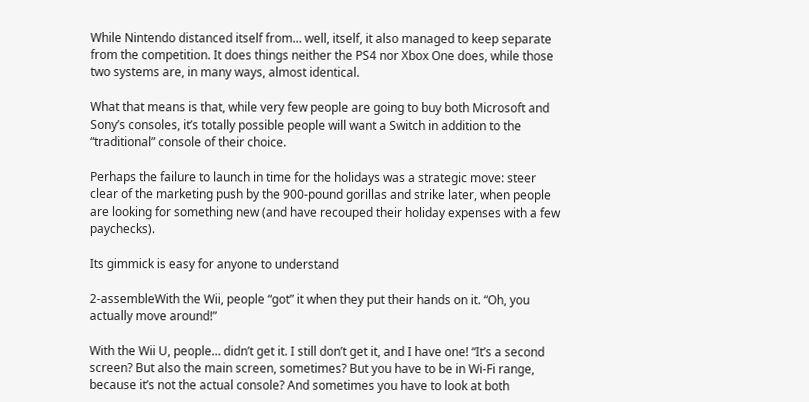While Nintendo distanced itself from… well, itself, it also managed to keep separate from the competition. It does things neither the PS4 nor Xbox One does, while those two systems are, in many ways, almost identical.

What that means is that, while very few people are going to buy both Microsoft and Sony’s consoles, it’s totally possible people will want a Switch in addition to the “traditional” console of their choice.

Perhaps the failure to launch in time for the holidays was a strategic move: steer clear of the marketing push by the 900-pound gorillas and strike later, when people are looking for something new (and have recouped their holiday expenses with a few paychecks).

Its gimmick is easy for anyone to understand

2-assembleWith the Wii, people “got” it when they put their hands on it. “Oh, you actually move around!”

With the Wii U, people… didn’t get it. I still don’t get it, and I have one! “It’s a second screen? But also the main screen, sometimes? But you have to be in Wi-Fi range, because it’s not the actual console? And sometimes you have to look at both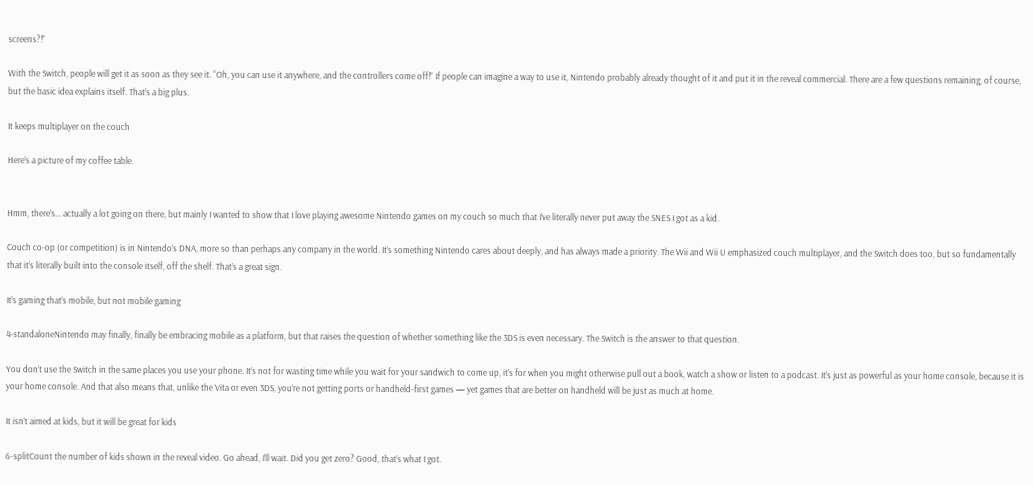screens?!”

With the Switch, people will get it as soon as they see it. “Oh, you can use it anywhere, and the controllers come off!” If people can imagine a way to use it, Nintendo probably already thought of it and put it in the reveal commercial. There are a few questions remaining, of course, but the basic idea explains itself. That’s a big plus.

It keeps multiplayer on the couch

Here’s a picture of my coffee table.


Hmm, there’s… actually a lot going on there, but mainly I wanted to show that I love playing awesome Nintendo games on my couch so much that I’ve literally never put away the SNES I got as a kid.

Couch co-op (or competition) is in Nintendo’s DNA, more so than perhaps any company in the world. It’s something Nintendo cares about deeply, and has always made a priority. The Wii and Wii U emphasized couch multiplayer, and the Switch does too, but so fundamentally that it’s literally built into the console itself, off the shelf. That’s a great sign.

It’s gaming that’s mobile, but not mobile gaming

4-standaloneNintendo may finally, finally be embracing mobile as a platform, but that raises the question of whether something like the 3DS is even necessary. The Switch is the answer to that question.

You don’t use the Switch in the same places you use your phone. It’s not for wasting time while you wait for your sandwich to come up, it’s for when you might otherwise pull out a book, watch a show or listen to a podcast. It’s just as powerful as your home console, because it is your home console. And that also means that, unlike the Vita or even 3DS, you’re not getting ports or handheld-first games — yet games that are better on handheld will be just as much at home.

It isn’t aimed at kids, but it will be great for kids

6-splitCount the number of kids shown in the reveal video. Go ahead, I’ll wait. Did you get zero? Good, that’s what I got.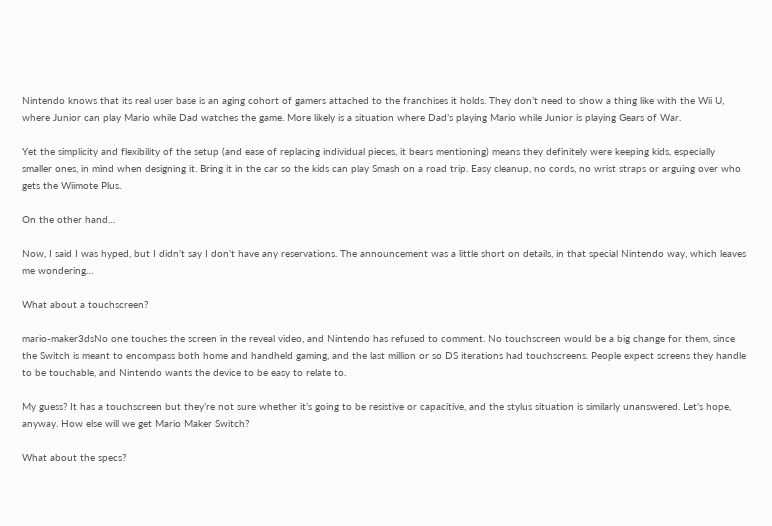Nintendo knows that its real user base is an aging cohort of gamers attached to the franchises it holds. They don’t need to show a thing like with the Wii U, where Junior can play Mario while Dad watches the game. More likely is a situation where Dad’s playing Mario while Junior is playing Gears of War.

Yet the simplicity and flexibility of the setup (and ease of replacing individual pieces, it bears mentioning) means they definitely were keeping kids, especially smaller ones, in mind when designing it. Bring it in the car so the kids can play Smash on a road trip. Easy cleanup, no cords, no wrist straps or arguing over who gets the Wiimote Plus.

On the other hand…

Now, I said I was hyped, but I didn’t say I don’t have any reservations. The announcement was a little short on details, in that special Nintendo way, which leaves me wondering…

What about a touchscreen?

mario-maker3dsNo one touches the screen in the reveal video, and Nintendo has refused to comment. No touchscreen would be a big change for them, since the Switch is meant to encompass both home and handheld gaming, and the last million or so DS iterations had touchscreens. People expect screens they handle to be touchable, and Nintendo wants the device to be easy to relate to.

My guess? It has a touchscreen but they’re not sure whether it’s going to be resistive or capacitive, and the stylus situation is similarly unanswered. Let’s hope, anyway. How else will we get Mario Maker Switch?

What about the specs?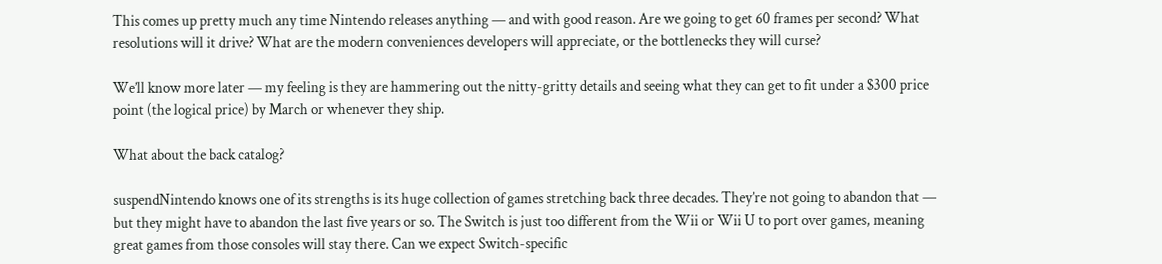This comes up pretty much any time Nintendo releases anything — and with good reason. Are we going to get 60 frames per second? What resolutions will it drive? What are the modern conveniences developers will appreciate, or the bottlenecks they will curse?

We’ll know more later — my feeling is they are hammering out the nitty-gritty details and seeing what they can get to fit under a $300 price point (the logical price) by March or whenever they ship.

What about the back catalog?

suspendNintendo knows one of its strengths is its huge collection of games stretching back three decades. They’re not going to abandon that — but they might have to abandon the last five years or so. The Switch is just too different from the Wii or Wii U to port over games, meaning great games from those consoles will stay there. Can we expect Switch-specific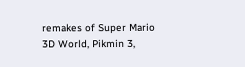remakes of Super Mario 3D World, Pikmin 3,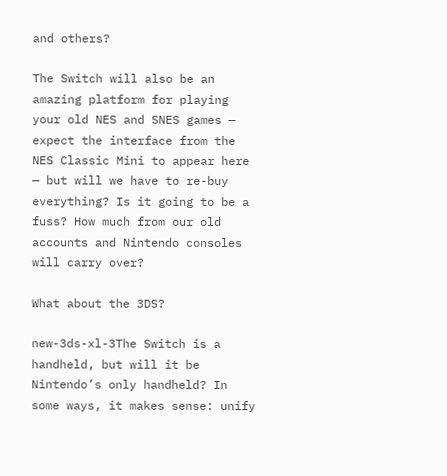and others?

The Switch will also be an amazing platform for playing your old NES and SNES games — expect the interface from the NES Classic Mini to appear here — but will we have to re-buy everything? Is it going to be a fuss? How much from our old accounts and Nintendo consoles will carry over?

What about the 3DS?

new-3ds-xl-3The Switch is a handheld, but will it be Nintendo’s only handheld? In some ways, it makes sense: unify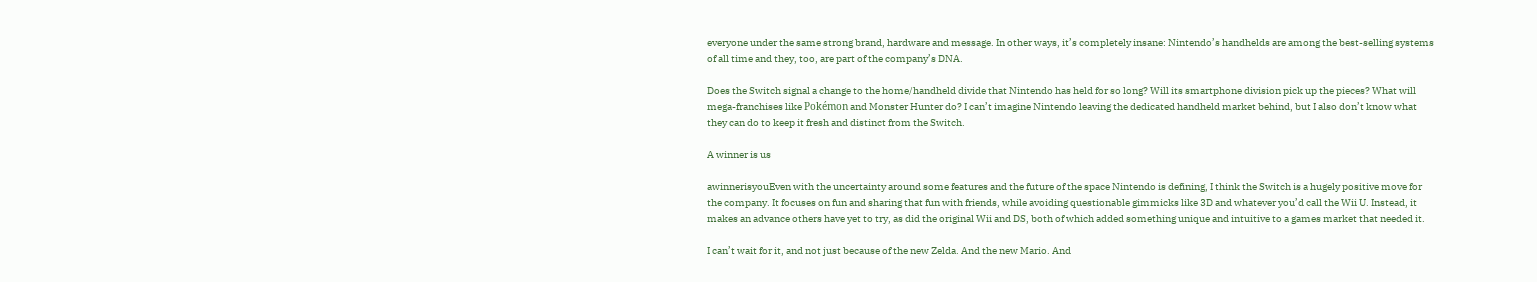everyone under the same strong brand, hardware and message. In other ways, it’s completely insane: Nintendo’s handhelds are among the best-selling systems of all time and they, too, are part of the company’s DNA.

Does the Switch signal a change to the home/handheld divide that Nintendo has held for so long? Will its smartphone division pick up the pieces? What will mega-franchises like Pokémon and Monster Hunter do? I can’t imagine Nintendo leaving the dedicated handheld market behind, but I also don’t know what they can do to keep it fresh and distinct from the Switch.

A winner is us

awinnerisyouEven with the uncertainty around some features and the future of the space Nintendo is defining, I think the Switch is a hugely positive move for the company. It focuses on fun and sharing that fun with friends, while avoiding questionable gimmicks like 3D and whatever you’d call the Wii U. Instead, it makes an advance others have yet to try, as did the original Wii and DS, both of which added something unique and intuitive to a games market that needed it.

I can’t wait for it, and not just because of the new Zelda. And the new Mario. And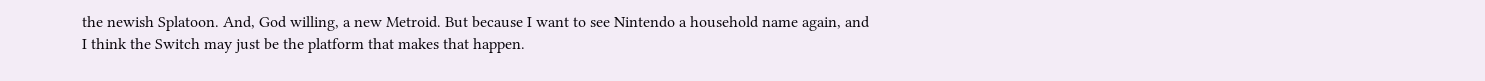the newish Splatoon. And, God willing, a new Metroid. But because I want to see Nintendo a household name again, and I think the Switch may just be the platform that makes that happen.